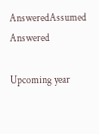AnsweredAssumed Answered

Upcoming year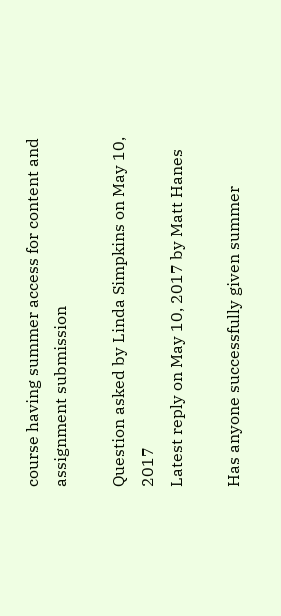course having summer access for content and assignment submission

Question asked by Linda Simpkins on May 10, 2017
Latest reply on May 10, 2017 by Matt Hanes

Has anyone successfully given summer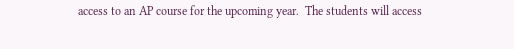access to an AP course for the upcoming year.  The students will access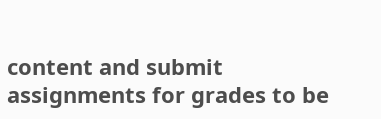content and submit assignments for grades to be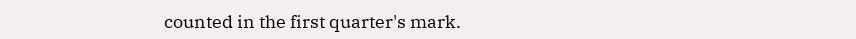counted in the first quarter's mark.